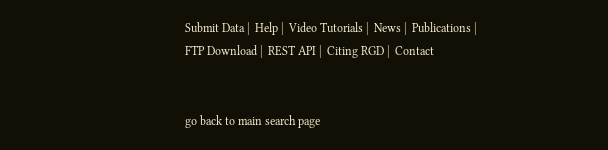Submit Data |  Help |  Video Tutorials |  News |  Publications |  FTP Download |  REST API |  Citing RGD |  Contact


go back to main search page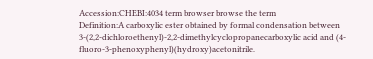Accession:CHEBI:4034 term browser browse the term
Definition:A carboxylic ester obtained by formal condensation between 3-(2,2-dichloroethenyl)-2,2-dimethylcyclopropanecarboxylic acid and (4-fluoro-3-phenoxyphenyl)(hydroxy)acetonitrile.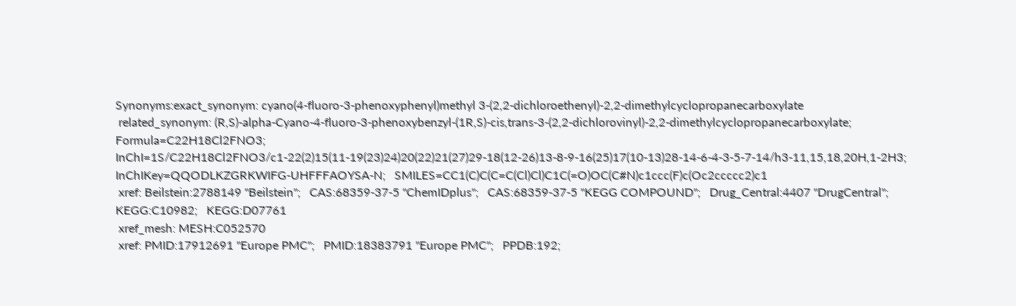Synonyms:exact_synonym: cyano(4-fluoro-3-phenoxyphenyl)methyl 3-(2,2-dichloroethenyl)-2,2-dimethylcyclopropanecarboxylate
 related_synonym: (R,S)-alpha-Cyano-4-fluoro-3-phenoxybenzyl-(1R,S)-cis,trans-3-(2,2-dichlorovinyl)-2,2-dimethylcyclopropanecarboxylate;   Formula=C22H18Cl2FNO3;   InChI=1S/C22H18Cl2FNO3/c1-22(2)15(11-19(23)24)20(22)21(27)29-18(12-26)13-8-9-16(25)17(10-13)28-14-6-4-3-5-7-14/h3-11,15,18,20H,1-2H3;   InChIKey=QQODLKZGRKWIFG-UHFFFAOYSA-N;   SMILES=CC1(C)C(C=C(Cl)Cl)C1C(=O)OC(C#N)c1ccc(F)c(Oc2ccccc2)c1
 xref: Beilstein:2788149 "Beilstein";   CAS:68359-37-5 "ChemIDplus";   CAS:68359-37-5 "KEGG COMPOUND";   Drug_Central:4407 "DrugCentral";   KEGG:C10982;   KEGG:D07761
 xref_mesh: MESH:C052570
 xref: PMID:17912691 "Europe PMC";   PMID:18383791 "Europe PMC";   PPDB:192;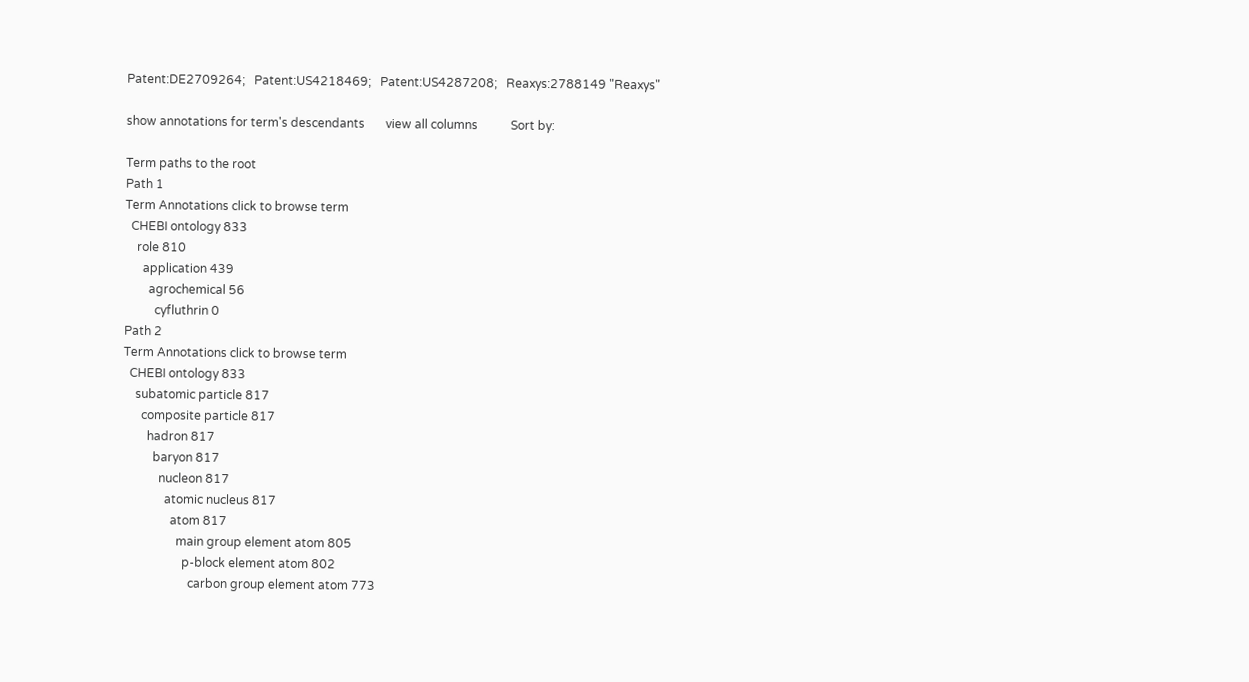Patent:DE2709264;   Patent:US4218469;   Patent:US4287208;   Reaxys:2788149 "Reaxys"

show annotations for term's descendants       view all columns           Sort by:

Term paths to the root
Path 1
Term Annotations click to browse term
  CHEBI ontology 833
    role 810
      application 439
        agrochemical 56
          cyfluthrin 0
Path 2
Term Annotations click to browse term
  CHEBI ontology 833
    subatomic particle 817
      composite particle 817
        hadron 817
          baryon 817
            nucleon 817
              atomic nucleus 817
                atom 817
                  main group element atom 805
                    p-block element atom 802
                      carbon group element atom 773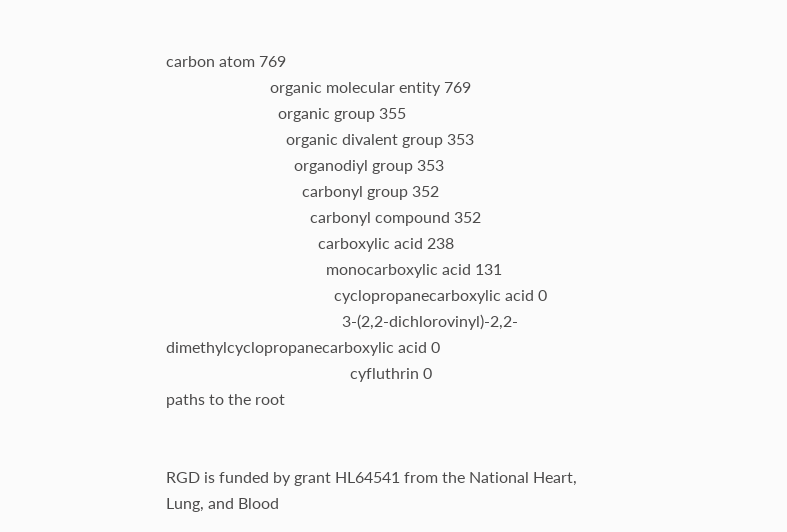carbon atom 769
                          organic molecular entity 769
                            organic group 355
                              organic divalent group 353
                                organodiyl group 353
                                  carbonyl group 352
                                    carbonyl compound 352
                                      carboxylic acid 238
                                        monocarboxylic acid 131
                                          cyclopropanecarboxylic acid 0
                                            3-(2,2-dichlorovinyl)-2,2-dimethylcyclopropanecarboxylic acid 0
                                              cyfluthrin 0
paths to the root


RGD is funded by grant HL64541 from the National Heart, Lung, and Blood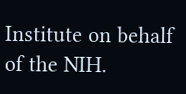Institute on behalf of the NIH.